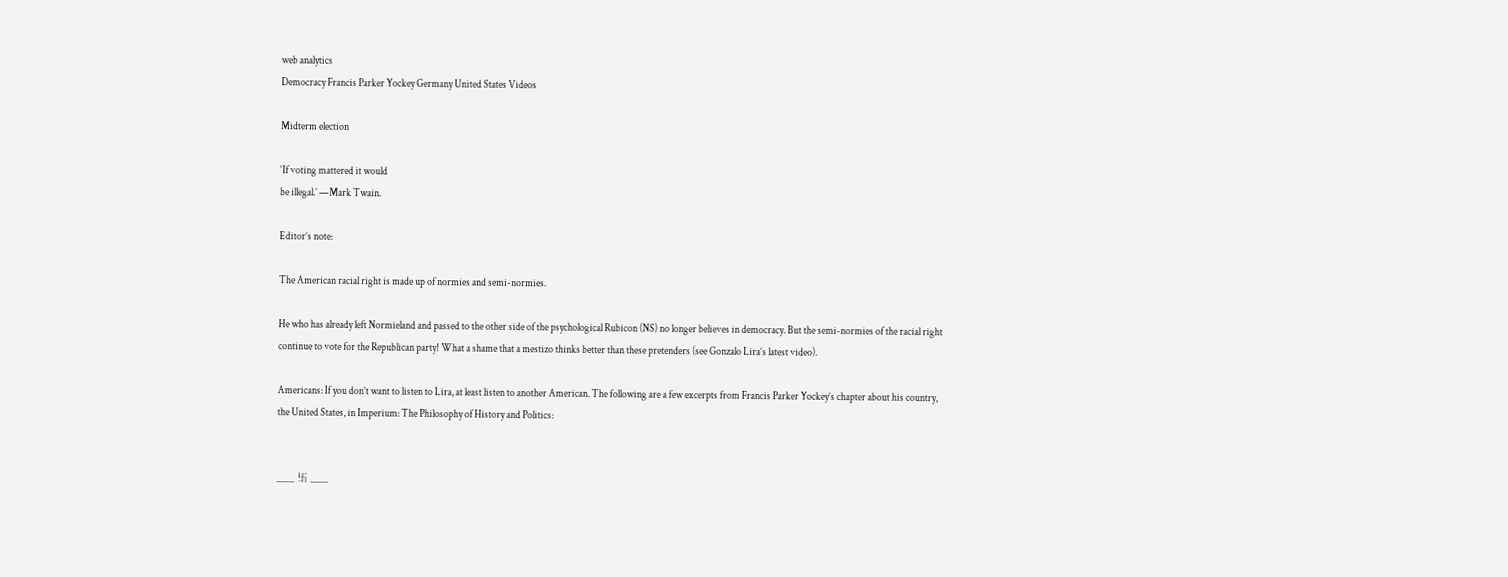web analytics
Democracy Francis Parker Yockey Germany United States Videos

Midterm election

‘If voting mattered it would
be illegal.’ —Mark Twain.

Editor’s note:

The American racial right is made up of normies and semi-normies.

He who has already left Normieland and passed to the other side of the psychological Rubicon (NS) no longer believes in democracy. But the semi-normies of the racial right continue to vote for the Republican party! What a shame that a mestizo thinks better than these pretenders (see Gonzalo Lira’s latest video).

Americans: If you don’t want to listen to Lira, at least listen to another American. The following are a few excerpts from Francis Parker Yockey’s chapter about his country, the United States, in Imperium: The Philosophy of History and Politics:


___ 卐 ___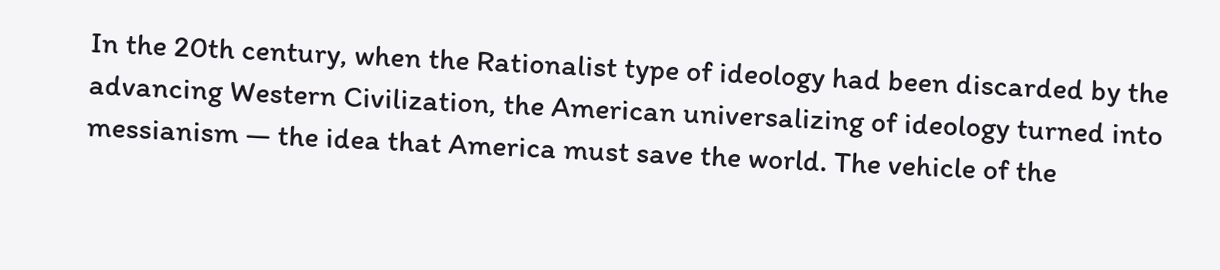In the 20th century, when the Rationalist type of ideology had been discarded by the advancing Western Civilization, the American universalizing of ideology turned into messianism — the idea that America must save the world. The vehicle of the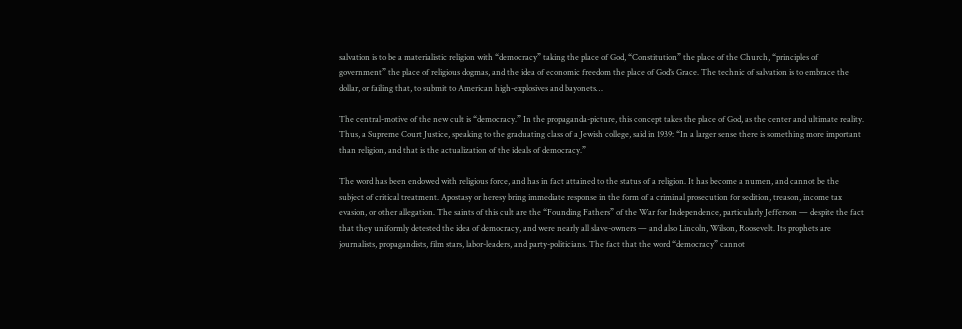salvation is to be a materialistic religion with “democracy” taking the place of God, “Constitution” the place of the Church, “principles of government” the place of religious dogmas, and the idea of economic freedom the place of God’s Grace. The technic of salvation is to embrace the dollar, or failing that, to submit to American high-explosives and bayonets…

The central-motive of the new cult is “democracy.” In the propaganda-picture, this concept takes the place of God, as the center and ultimate reality. Thus, a Supreme Court Justice, speaking to the graduating class of a Jewish college, said in 1939: “In a larger sense there is something more important than religion, and that is the actualization of the ideals of democracy.”

The word has been endowed with religious force, and has in fact attained to the status of a religion. It has become a numen, and cannot be the subject of critical treatment. Apostasy or heresy bring immediate response in the form of a criminal prosecution for sedition, treason, income tax evasion, or other allegation. The saints of this cult are the “Founding Fathers” of the War for Independence, particularly Jefferson — despite the fact that they uniformly detested the idea of democracy, and were nearly all slave-owners — and also Lincoln, Wilson, Roosevelt. Its prophets are journalists, propagandists, film stars, labor-leaders, and party-politicians. The fact that the word “democracy” cannot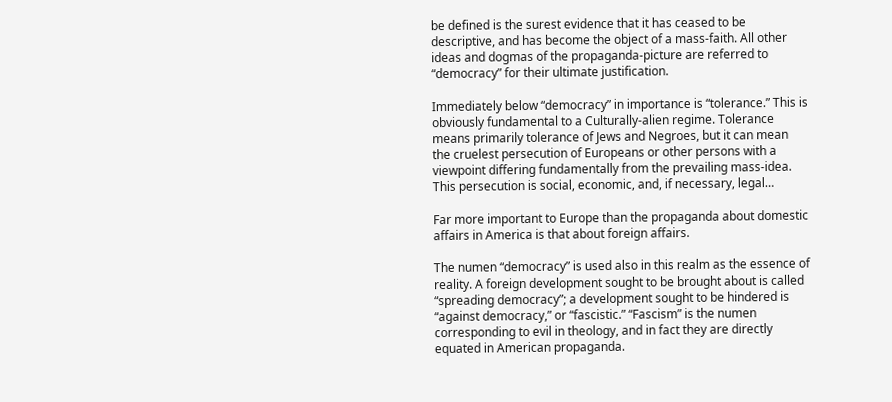be defined is the surest evidence that it has ceased to be descriptive, and has become the object of a mass-faith. All other ideas and dogmas of the propaganda-picture are referred to “democracy” for their ultimate justification.

Immediately below “democracy” in importance is “tolerance.” This is obviously fundamental to a Culturally-alien regime. Tolerance means primarily tolerance of Jews and Negroes, but it can mean the cruelest persecution of Europeans or other persons with a viewpoint differing fundamentally from the prevailing mass-idea. This persecution is social, economic, and, if necessary, legal…

Far more important to Europe than the propaganda about domestic affairs in America is that about foreign affairs.

The numen “democracy” is used also in this realm as the essence of reality. A foreign development sought to be brought about is called “spreading democracy”; a development sought to be hindered is “against democracy,” or “fascistic.” “Fascism” is the numen corresponding to evil in theology, and in fact they are directly equated in American propaganda.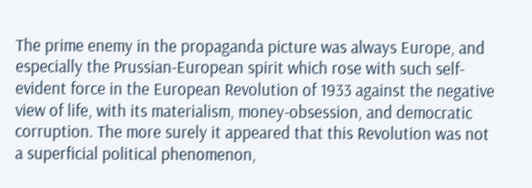The prime enemy in the propaganda picture was always Europe, and especially the Prussian-European spirit which rose with such self-evident force in the European Revolution of 1933 against the negative view of life, with its materialism, money-obsession, and democratic corruption. The more surely it appeared that this Revolution was not a superficial political phenomenon,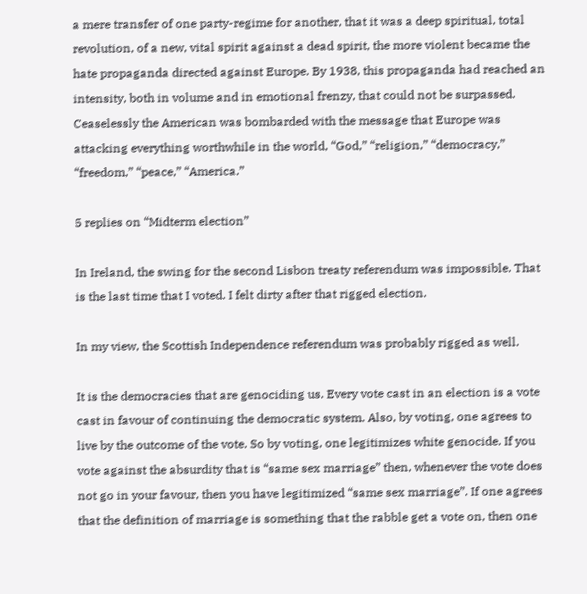a mere transfer of one party-regime for another, that it was a deep spiritual, total revolution, of a new, vital spirit against a dead spirit, the more violent became the hate propaganda directed against Europe. By 1938, this propaganda had reached an intensity, both in volume and in emotional frenzy, that could not be surpassed. Ceaselessly the American was bombarded with the message that Europe was attacking everything worthwhile in the world, “God,” “religion,” “democracy,” “freedom,” “peace,” “America.”

5 replies on “Midterm election”

In Ireland, the swing for the second Lisbon treaty referendum was impossible. That is the last time that I voted. I felt dirty after that rigged election.

In my view, the Scottish Independence referendum was probably rigged as well.

It is the democracies that are genociding us. Every vote cast in an election is a vote cast in favour of continuing the democratic system. Also, by voting, one agrees to live by the outcome of the vote. So by voting, one legitimizes white genocide. If you vote against the absurdity that is “same sex marriage” then, whenever the vote does not go in your favour, then you have legitimized “same sex marriage”. If one agrees that the definition of marriage is something that the rabble get a vote on, then one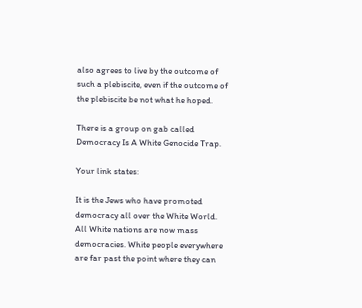also agrees to live by the outcome of such a plebiscite, even if the outcome of the plebiscite be not what he hoped.

There is a group on gab called Democracy Is A White Genocide Trap.

Your link states:

It is the Jews who have promoted democracy all over the White World. All White nations are now mass democracies. White people everywhere are far past the point where they can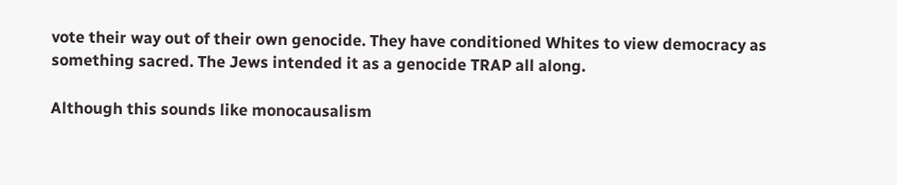vote their way out of their own genocide. They have conditioned Whites to view democracy as something sacred. The Jews intended it as a genocide TRAP all along.

Although this sounds like monocausalism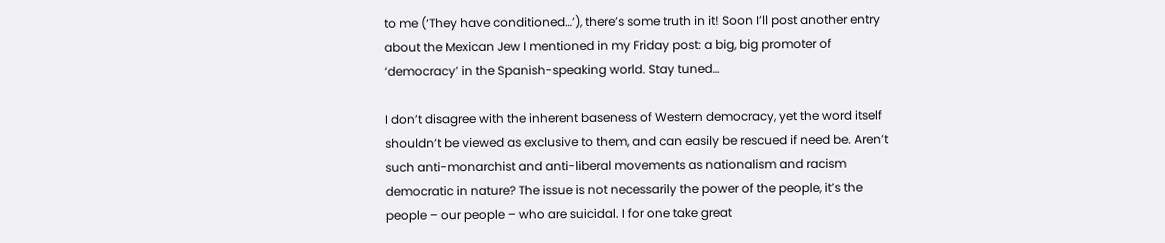to me (‘They have conditioned…’), there’s some truth in it! Soon I’ll post another entry about the Mexican Jew I mentioned in my Friday post: a big, big promoter of ‘democracy’ in the Spanish-speaking world. Stay tuned…

I don’t disagree with the inherent baseness of Western democracy, yet the word itself shouldn’t be viewed as exclusive to them, and can easily be rescued if need be. Aren’t such anti-monarchist and anti-liberal movements as nationalism and racism democratic in nature? The issue is not necessarily the power of the people, it’s the people – our people – who are suicidal. I for one take great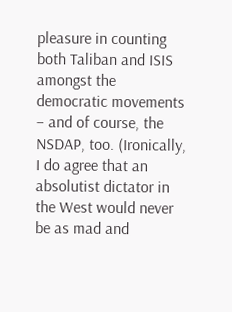pleasure in counting both Taliban and ISIS amongst the democratic movements – and of course, the NSDAP, too. (Ironically, I do agree that an absolutist dictator in the West would never be as mad and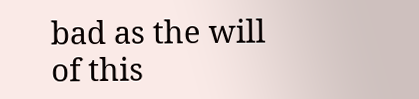bad as the will of this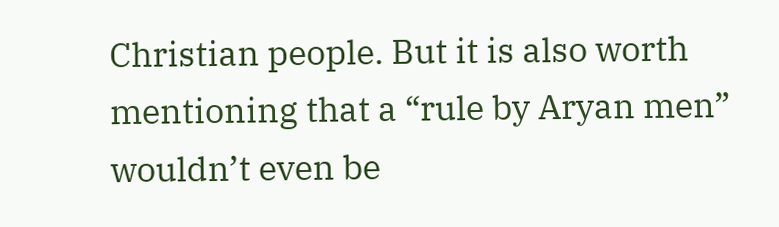Christian people. But it is also worth mentioning that a “rule by Aryan men” wouldn’t even be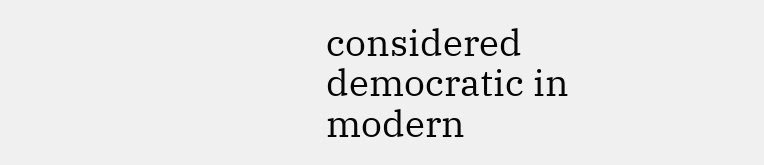considered democratic in modern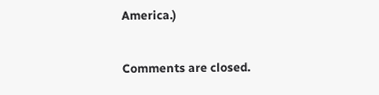America.)

Comments are closed.